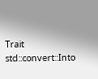Trait std::convert::Into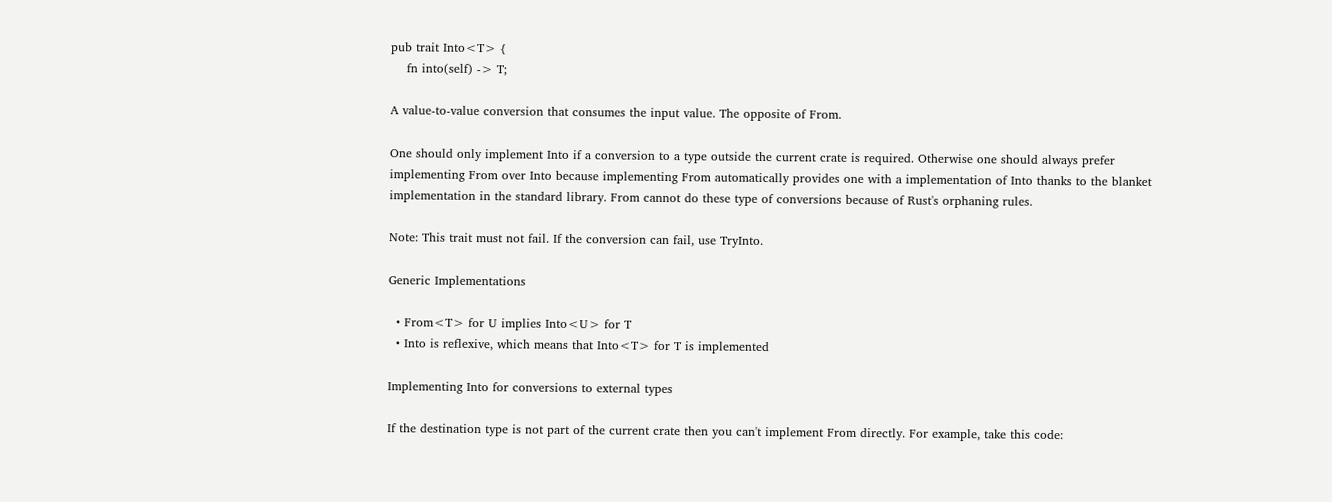pub trait Into<T> {
    fn into(self) -> T;

A value-to-value conversion that consumes the input value. The opposite of From.

One should only implement Into if a conversion to a type outside the current crate is required. Otherwise one should always prefer implementing From over Into because implementing From automatically provides one with a implementation of Into thanks to the blanket implementation in the standard library. From cannot do these type of conversions because of Rust's orphaning rules.

Note: This trait must not fail. If the conversion can fail, use TryInto.

Generic Implementations

  • From<T> for U implies Into<U> for T
  • Into is reflexive, which means that Into<T> for T is implemented

Implementing Into for conversions to external types

If the destination type is not part of the current crate then you can't implement From directly. For example, take this code: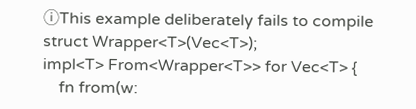ⓘThis example deliberately fails to compile
struct Wrapper<T>(Vec<T>);
impl<T> From<Wrapper<T>> for Vec<T> {
    fn from(w: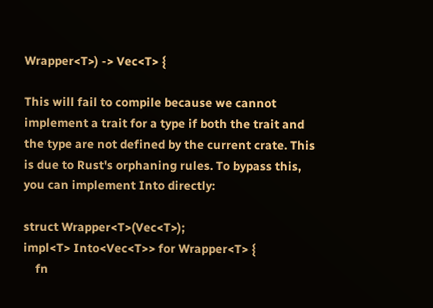Wrapper<T>) -> Vec<T> {

This will fail to compile because we cannot implement a trait for a type if both the trait and the type are not defined by the current crate. This is due to Rust's orphaning rules. To bypass this, you can implement Into directly:

struct Wrapper<T>(Vec<T>);
impl<T> Into<Vec<T>> for Wrapper<T> {
    fn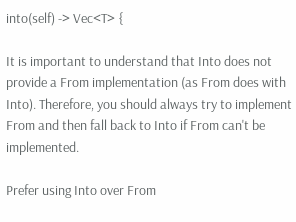into(self) -> Vec<T> {

It is important to understand that Into does not provide a From implementation (as From does with Into). Therefore, you should always try to implement From and then fall back to Into if From can't be implemented.

Prefer using Into over From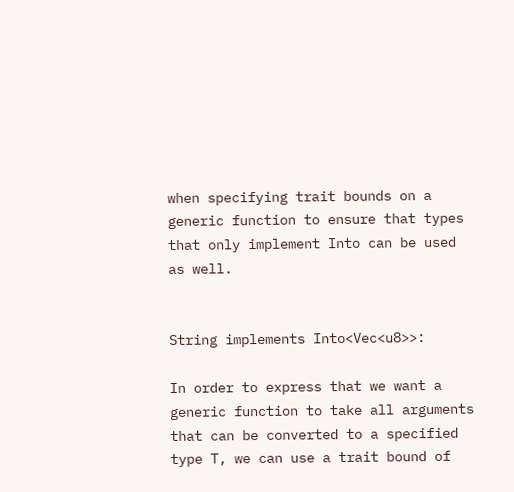when specifying trait bounds on a generic function to ensure that types that only implement Into can be used as well.


String implements Into<Vec<u8>>:

In order to express that we want a generic function to take all arguments that can be converted to a specified type T, we can use a trait bound of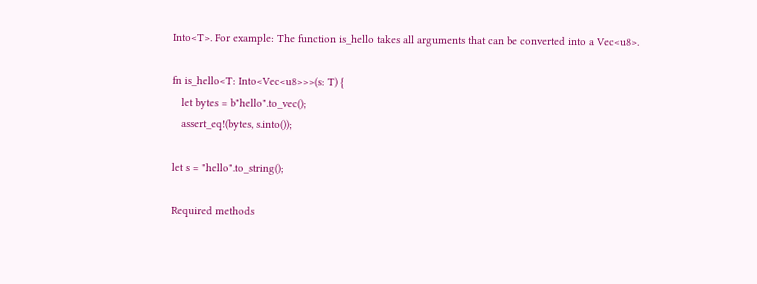Into<T>. For example: The function is_hello takes all arguments that can be converted into a Vec<u8>.

fn is_hello<T: Into<Vec<u8>>>(s: T) {
   let bytes = b"hello".to_vec();
   assert_eq!(bytes, s.into());

let s = "hello".to_string();

Required methods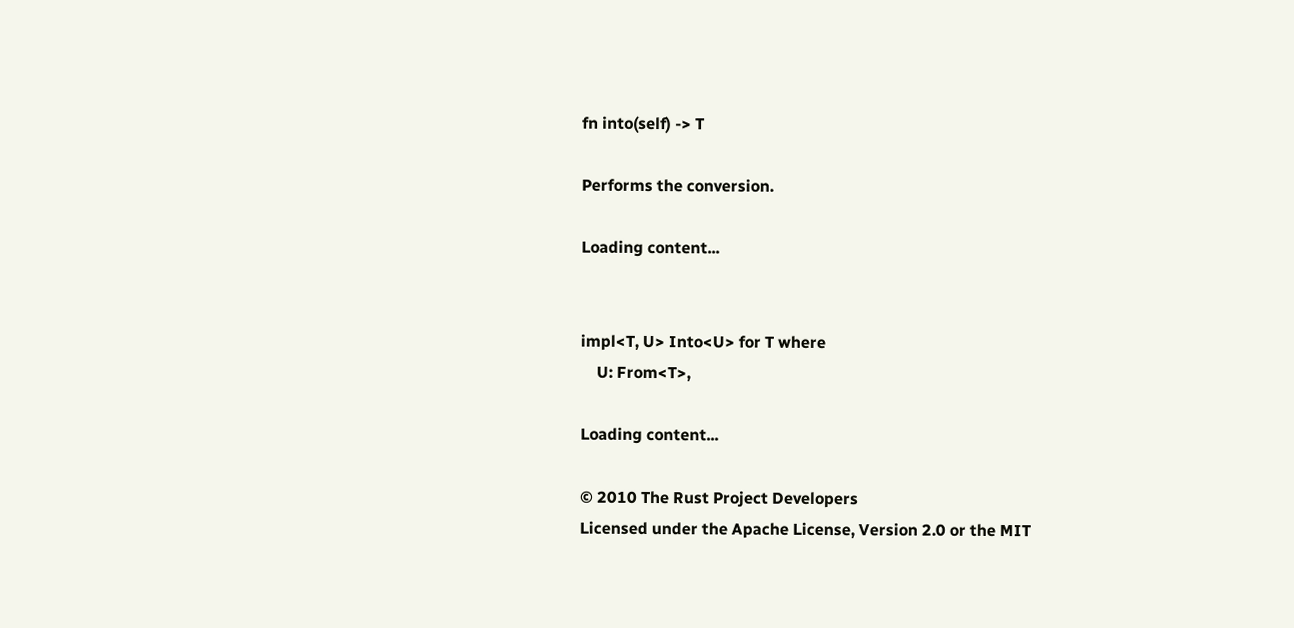fn into(self) -> T

Performs the conversion.

Loading content...


impl<T, U> Into<U> for T where
    U: From<T>,

Loading content...

© 2010 The Rust Project Developers
Licensed under the Apache License, Version 2.0 or the MIT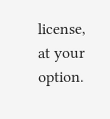license, at your option.